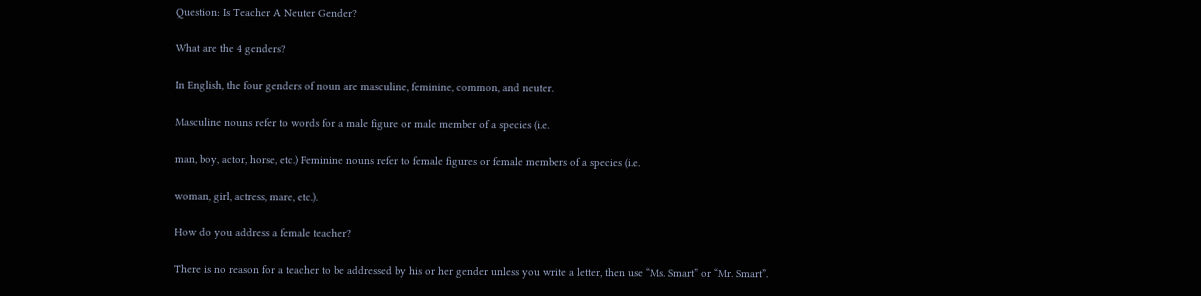Question: Is Teacher A Neuter Gender?

What are the 4 genders?

In English, the four genders of noun are masculine, feminine, common, and neuter.

Masculine nouns refer to words for a male figure or male member of a species (i.e.

man, boy, actor, horse, etc.) Feminine nouns refer to female figures or female members of a species (i.e.

woman, girl, actress, mare, etc.).

How do you address a female teacher?

There is no reason for a teacher to be addressed by his or her gender unless you write a letter, then use “Ms. Smart” or “Mr. Smart”.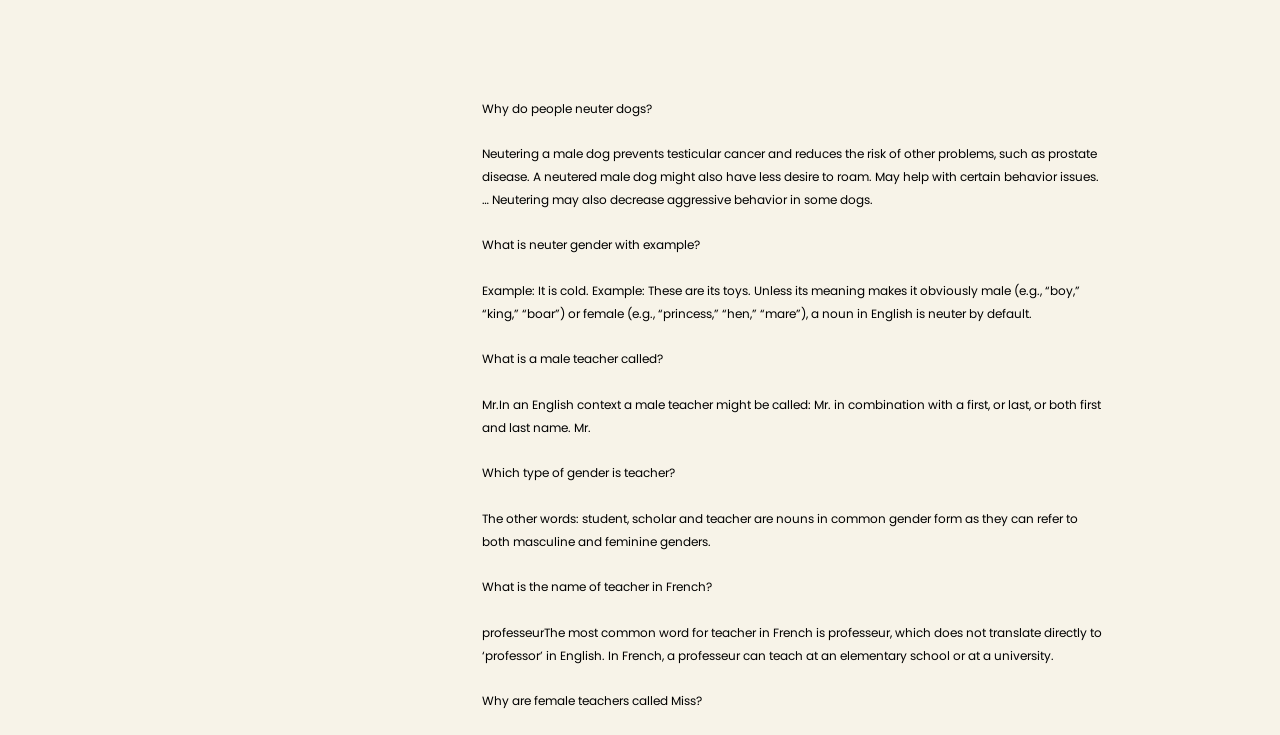Why do people neuter dogs?

Neutering a male dog prevents testicular cancer and reduces the risk of other problems, such as prostate disease. A neutered male dog might also have less desire to roam. May help with certain behavior issues. … Neutering may also decrease aggressive behavior in some dogs.

What is neuter gender with example?

Example: It is cold. Example: These are its toys. Unless its meaning makes it obviously male (e.g., “boy,” “king,” “boar”) or female (e.g., “princess,” “hen,” “mare”), a noun in English is neuter by default.

What is a male teacher called?

Mr.In an English context a male teacher might be called: Mr. in combination with a first, or last, or both first and last name. Mr.

Which type of gender is teacher?

The other words: student, scholar and teacher are nouns in common gender form as they can refer to both masculine and feminine genders.

What is the name of teacher in French?

professeurThe most common word for teacher in French is professeur, which does not translate directly to ‘professor’ in English. In French, a professeur can teach at an elementary school or at a university.

Why are female teachers called Miss?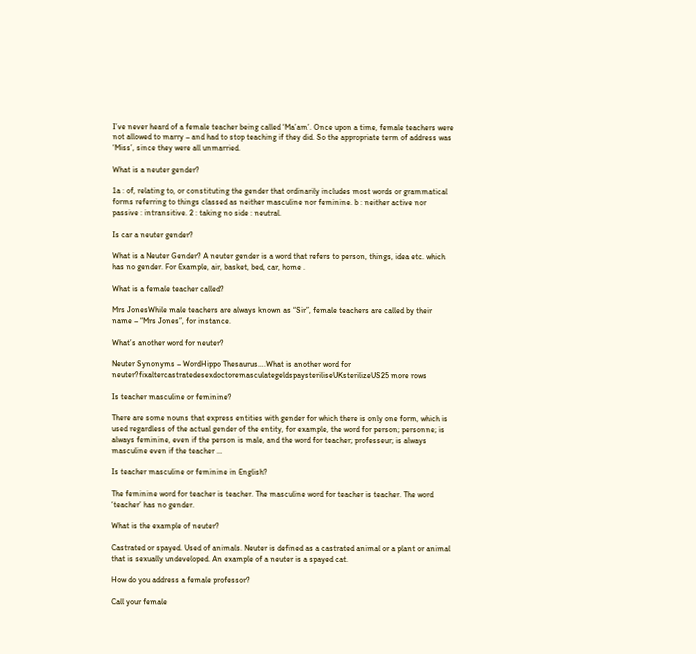I’ve never heard of a female teacher being called ‘Ma’am’. Once upon a time, female teachers were not allowed to marry – and had to stop teaching if they did. So the appropriate term of address was ‘Miss’, since they were all unmarried.

What is a neuter gender?

1a : of, relating to, or constituting the gender that ordinarily includes most words or grammatical forms referring to things classed as neither masculine nor feminine. b : neither active nor passive : intransitive. 2 : taking no side : neutral.

Is car a neuter gender?

What is a Neuter Gender? A neuter gender is a word that refers to person, things, idea etc. which has no gender. For Example, air, basket, bed, car, home .

What is a female teacher called?

Mrs JonesWhile male teachers are always known as “Sir”, female teachers are called by their name – “Mrs Jones”, for instance.

What’s another word for neuter?

Neuter Synonyms – WordHippo Thesaurus….What is another word for neuter?fixaltercastratedesexdoctoremasculategeldspaysteriliseUKsterilizeUS25 more rows

Is teacher masculine or feminine?

There are some nouns that express entities with gender for which there is only one form, which is used regardless of the actual gender of the entity, for example, the word for person; personne; is always feminine, even if the person is male, and the word for teacher; professeur; is always masculine even if the teacher …

Is teacher masculine or feminine in English?

The feminine word for teacher is teacher. The masculine word for teacher is teacher. The word ‘teacher’ has no gender.

What is the example of neuter?

Castrated or spayed. Used of animals. Neuter is defined as a castrated animal or a plant or animal that is sexually undeveloped. An example of a neuter is a spayed cat.

How do you address a female professor?

Call your female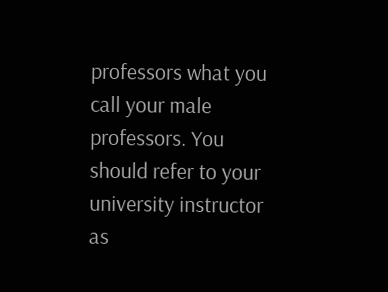professors what you call your male professors. You should refer to your university instructor as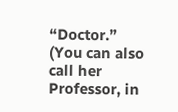“Doctor.” (You can also call her Professor, in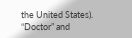the United States). “Doctor” and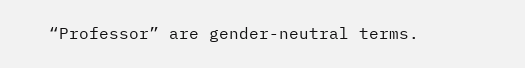“Professor” are gender-neutral terms.